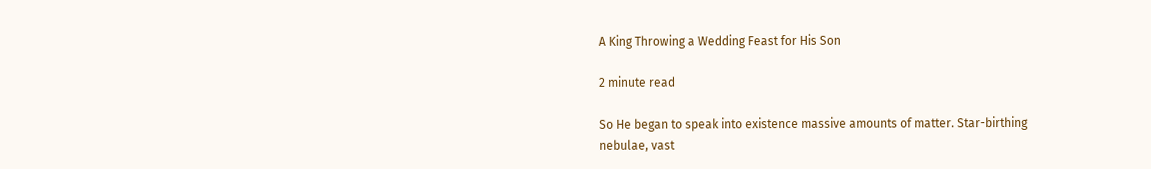A King Throwing a Wedding Feast for His Son

2 minute read

So He began to speak into existence massive amounts of matter. Star-birthing nebulae, vast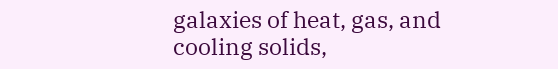galaxies of heat, gas, and cooling solids,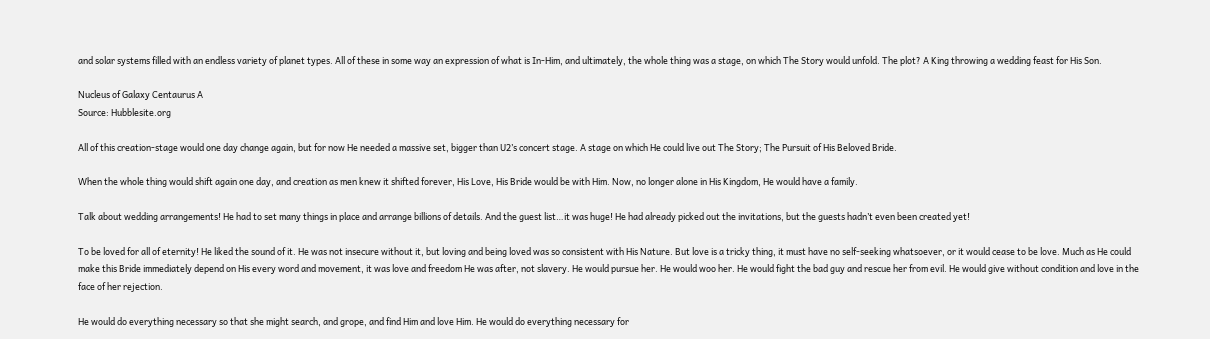and solar systems filled with an endless variety of planet types. All of these in some way an expression of what is In-Him, and ultimately, the whole thing was a stage, on which The Story would unfold. The plot? A King throwing a wedding feast for His Son.

Nucleus of Galaxy Centaurus A
Source: Hubblesite.org

All of this creation-stage would one day change again, but for now He needed a massive set, bigger than U2’s concert stage. A stage on which He could live out The Story; The Pursuit of His Beloved Bride.

When the whole thing would shift again one day, and creation as men knew it shifted forever, His Love, His Bride would be with Him. Now, no longer alone in His Kingdom, He would have a family.

Talk about wedding arrangements! He had to set many things in place and arrange billions of details. And the guest list…it was huge! He had already picked out the invitations, but the guests hadn’t even been created yet!

To be loved for all of eternity! He liked the sound of it. He was not insecure without it, but loving and being loved was so consistent with His Nature. But love is a tricky thing, it must have no self-seeking whatsoever, or it would cease to be love. Much as He could make this Bride immediately depend on His every word and movement, it was love and freedom He was after, not slavery. He would pursue her. He would woo her. He would fight the bad guy and rescue her from evil. He would give without condition and love in the face of her rejection.

He would do everything necessary so that she might search, and grope, and find Him and love Him. He would do everything necessary for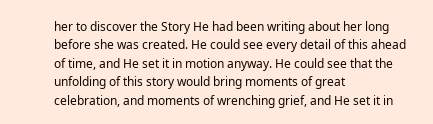her to discover the Story He had been writing about her long before she was created. He could see every detail of this ahead of time, and He set it in motion anyway. He could see that the unfolding of this story would bring moments of great celebration, and moments of wrenching grief, and He set it in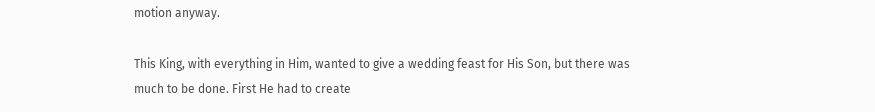motion anyway.

This King, with everything in Him, wanted to give a wedding feast for His Son, but there was much to be done. First He had to create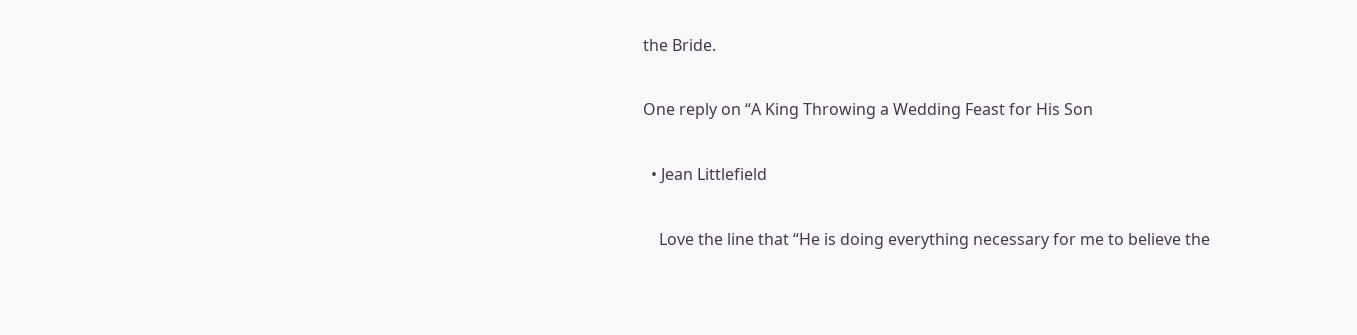the Bride.

One reply on “A King Throwing a Wedding Feast for His Son

  • Jean Littlefield

    Love the line that “He is doing everything necessary for me to believe the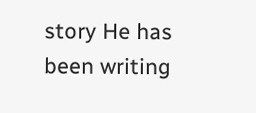story He has been writing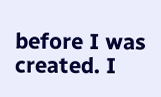before I was created. I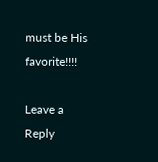must be His favorite!!!!

Leave a Reply